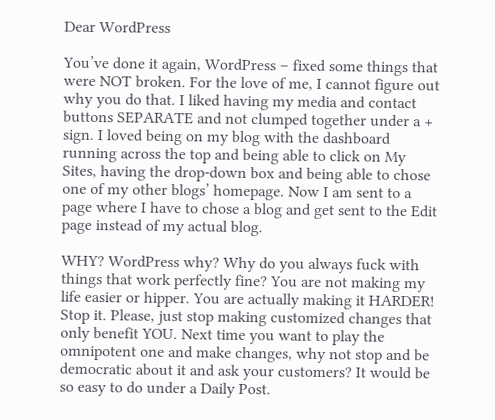Dear WordPress

You’ve done it again, WordPress – fixed some things that were NOT broken. For the love of me, I cannot figure out why you do that. I liked having my media and contact buttons SEPARATE and not clumped together under a + sign. I loved being on my blog with the dashboard running across the top and being able to click on My Sites, having the drop-down box and being able to chose one of my other blogs’ homepage. Now I am sent to a page where I have to chose a blog and get sent to the Edit page instead of my actual blog.

WHY? WordPress why? Why do you always fuck with things that work perfectly fine? You are not making my life easier or hipper. You are actually making it HARDER! Stop it. Please, just stop making customized changes that only benefit YOU. Next time you want to play the omnipotent one and make changes, why not stop and be democratic about it and ask your customers? It would be so easy to do under a Daily Post.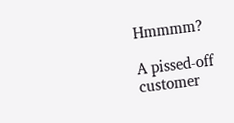Hmmmm?

A pissed-off customer